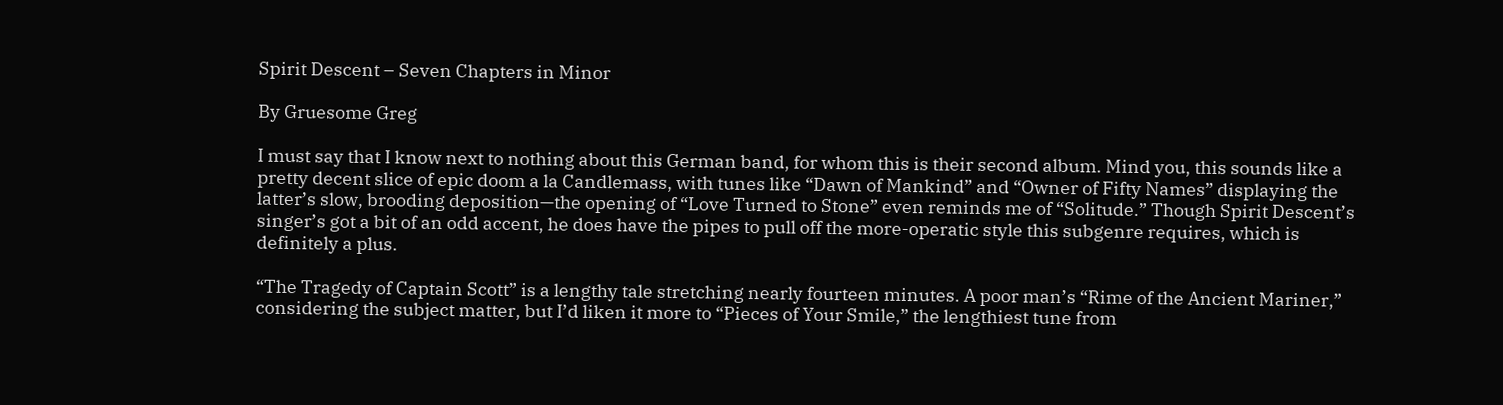Spirit Descent – Seven Chapters in Minor

By Gruesome Greg

I must say that I know next to nothing about this German band, for whom this is their second album. Mind you, this sounds like a pretty decent slice of epic doom a la Candlemass, with tunes like “Dawn of Mankind” and “Owner of Fifty Names” displaying the latter’s slow, brooding deposition—the opening of “Love Turned to Stone” even reminds me of “Solitude.” Though Spirit Descent’s singer’s got a bit of an odd accent, he does have the pipes to pull off the more-operatic style this subgenre requires, which is definitely a plus.

“The Tragedy of Captain Scott” is a lengthy tale stretching nearly fourteen minutes. A poor man’s “Rime of the Ancient Mariner,” considering the subject matter, but I’d liken it more to “Pieces of Your Smile,” the lengthiest tune from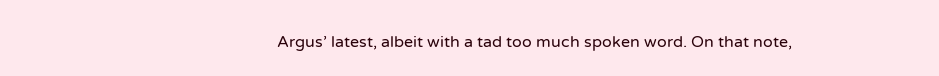Argus’ latest, albeit with a tad too much spoken word. On that note,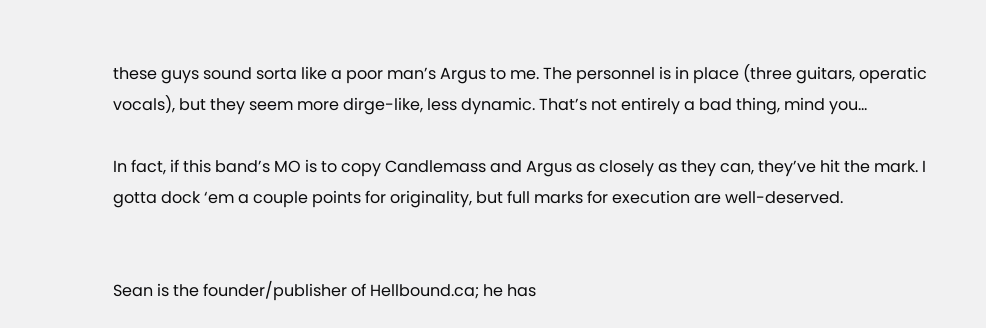these guys sound sorta like a poor man’s Argus to me. The personnel is in place (three guitars, operatic vocals), but they seem more dirge-like, less dynamic. That’s not entirely a bad thing, mind you…

In fact, if this band’s MO is to copy Candlemass and Argus as closely as they can, they’ve hit the mark. I gotta dock ‘em a couple points for originality, but full marks for execution are well-deserved.


Sean is the founder/publisher of Hellbound.ca; he has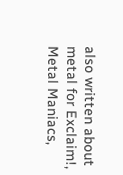also written about metal for Exclaim!, Metal Maniacs,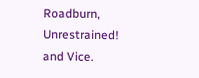Roadburn, Unrestrained! and Vice.